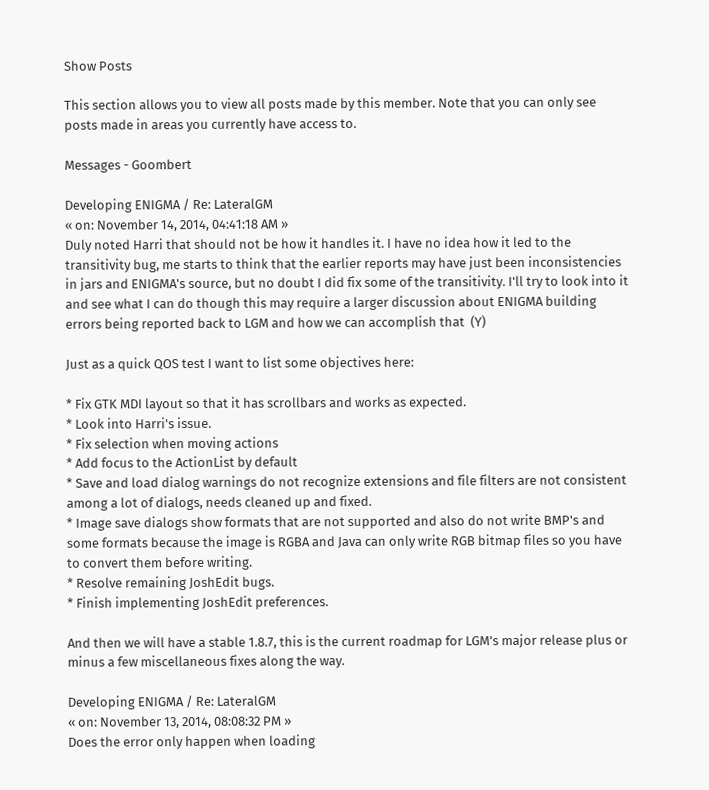Show Posts

This section allows you to view all posts made by this member. Note that you can only see posts made in areas you currently have access to.

Messages - Goombert

Developing ENIGMA / Re: LateralGM
« on: November 14, 2014, 04:41:18 AM »
Duly noted Harri that should not be how it handles it. I have no idea how it led to the transitivity bug, me starts to think that the earlier reports may have just been inconsistencies in jars and ENIGMA's source, but no doubt I did fix some of the transitivity. I'll try to look into it and see what I can do though this may require a larger discussion about ENIGMA building errors being reported back to LGM and how we can accomplish that  (Y)

Just as a quick QOS test I want to list some objectives here:

* Fix GTK MDI layout so that it has scrollbars and works as expected.
* Look into Harri's issue.
* Fix selection when moving actions
* Add focus to the ActionList by default
* Save and load dialog warnings do not recognize extensions and file filters are not consistent among a lot of dialogs, needs cleaned up and fixed.
* Image save dialogs show formats that are not supported and also do not write BMP's and some formats because the image is RGBA and Java can only write RGB bitmap files so you have to convert them before writing.
* Resolve remaining JoshEdit bugs.
* Finish implementing JoshEdit preferences.

And then we will have a stable 1.8.7, this is the current roadmap for LGM's major release plus or minus a few miscellaneous fixes along the way.

Developing ENIGMA / Re: LateralGM
« on: November 13, 2014, 08:08:32 PM »
Does the error only happen when loading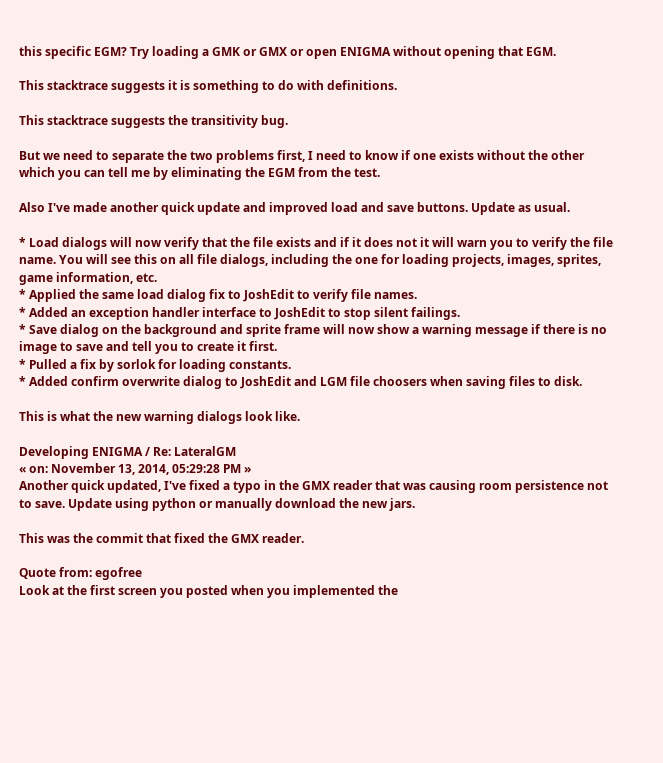this specific EGM? Try loading a GMK or GMX or open ENIGMA without opening that EGM.

This stacktrace suggests it is something to do with definitions.

This stacktrace suggests the transitivity bug.

But we need to separate the two problems first, I need to know if one exists without the other which you can tell me by eliminating the EGM from the test.

Also I've made another quick update and improved load and save buttons. Update as usual.

* Load dialogs will now verify that the file exists and if it does not it will warn you to verify the file name. You will see this on all file dialogs, including the one for loading projects, images, sprites, game information, etc.
* Applied the same load dialog fix to JoshEdit to verify file names.
* Added an exception handler interface to JoshEdit to stop silent failings.
* Save dialog on the background and sprite frame will now show a warning message if there is no image to save and tell you to create it first.
* Pulled a fix by sorlok for loading constants.
* Added confirm overwrite dialog to JoshEdit and LGM file choosers when saving files to disk.

This is what the new warning dialogs look like.

Developing ENIGMA / Re: LateralGM
« on: November 13, 2014, 05:29:28 PM »
Another quick updated, I've fixed a typo in the GMX reader that was causing room persistence not to save. Update using python or manually download the new jars.

This was the commit that fixed the GMX reader.

Quote from: egofree
Look at the first screen you posted when you implemented the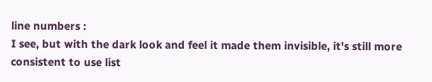line numbers :
I see, but with the dark look and feel it made them invisible, it's still more consistent to use list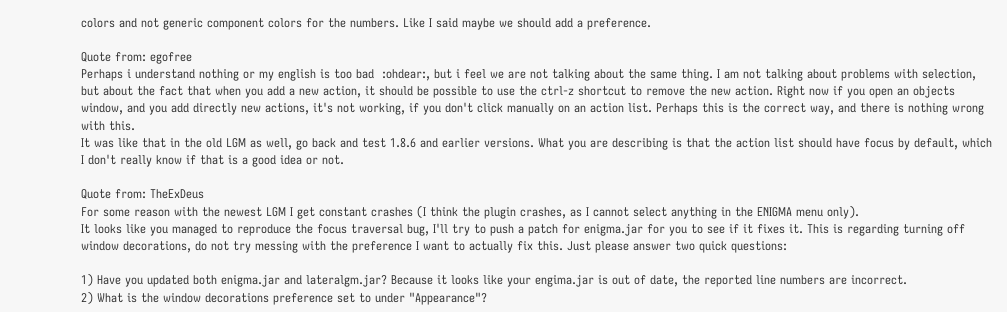colors and not generic component colors for the numbers. Like I said maybe we should add a preference.

Quote from: egofree
Perhaps i understand nothing or my english is too bad  :ohdear:, but i feel we are not talking about the same thing. I am not talking about problems with selection, but about the fact that when you add a new action, it should be possible to use the ctrl-z shortcut to remove the new action. Right now if you open an objects window, and you add directly new actions, it's not working, if you don't click manually on an action list. Perhaps this is the correct way, and there is nothing wrong with this.
It was like that in the old LGM as well, go back and test 1.8.6 and earlier versions. What you are describing is that the action list should have focus by default, which I don't really know if that is a good idea or not.

Quote from: TheExDeus
For some reason with the newest LGM I get constant crashes (I think the plugin crashes, as I cannot select anything in the ENIGMA menu only).
It looks like you managed to reproduce the focus traversal bug, I'll try to push a patch for enigma.jar for you to see if it fixes it. This is regarding turning off window decorations, do not try messing with the preference I want to actually fix this. Just please answer two quick questions:

1) Have you updated both enigma.jar and lateralgm.jar? Because it looks like your engima.jar is out of date, the reported line numbers are incorrect.
2) What is the window decorations preference set to under "Appearance"?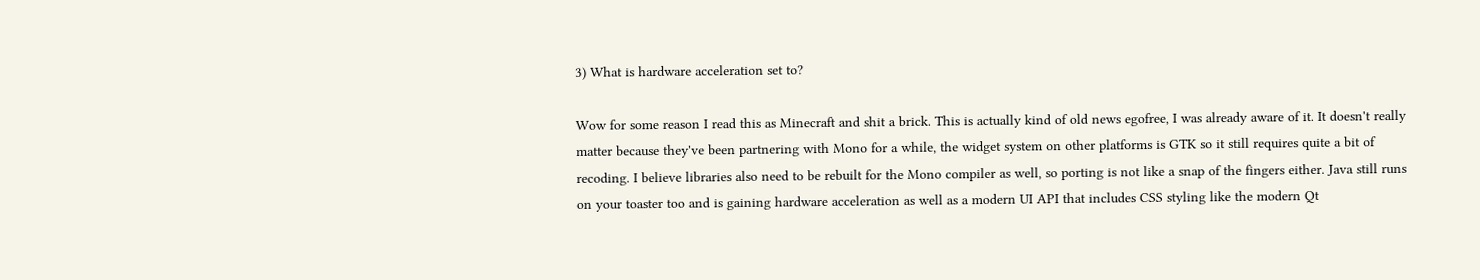3) What is hardware acceleration set to?

Wow for some reason I read this as Minecraft and shit a brick. This is actually kind of old news egofree, I was already aware of it. It doesn't really matter because they've been partnering with Mono for a while, the widget system on other platforms is GTK so it still requires quite a bit of recoding. I believe libraries also need to be rebuilt for the Mono compiler as well, so porting is not like a snap of the fingers either. Java still runs on your toaster too and is gaining hardware acceleration as well as a modern UI API that includes CSS styling like the modern Qt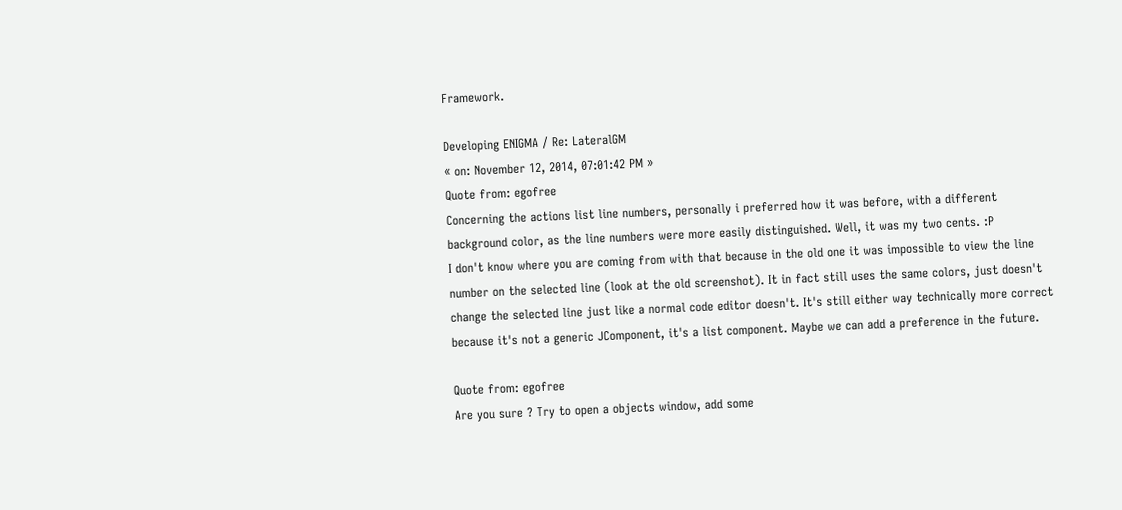Framework.

Developing ENIGMA / Re: LateralGM
« on: November 12, 2014, 07:01:42 PM »
Quote from: egofree
Concerning the actions list line numbers, personally i preferred how it was before, with a different background color, as the line numbers were more easily distinguished. Well, it was my two cents. :P
I don't know where you are coming from with that because in the old one it was impossible to view the line number on the selected line (look at the old screenshot). It in fact still uses the same colors, just doesn't change the selected line just like a normal code editor doesn't. It's still either way technically more correct because it's not a generic JComponent, it's a list component. Maybe we can add a preference in the future.

Quote from: egofree
Are you sure ? Try to open a objects window, add some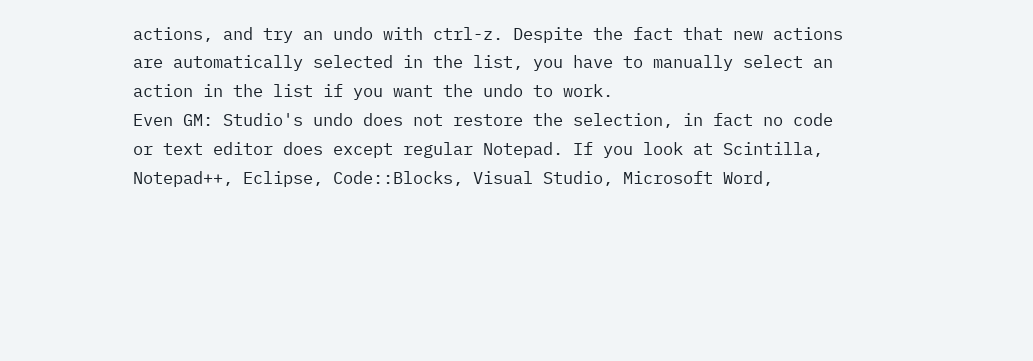actions, and try an undo with ctrl-z. Despite the fact that new actions are automatically selected in the list, you have to manually select an action in the list if you want the undo to work.
Even GM: Studio's undo does not restore the selection, in fact no code or text editor does except regular Notepad. If you look at Scintilla, Notepad++, Eclipse, Code::Blocks, Visual Studio, Microsoft Word,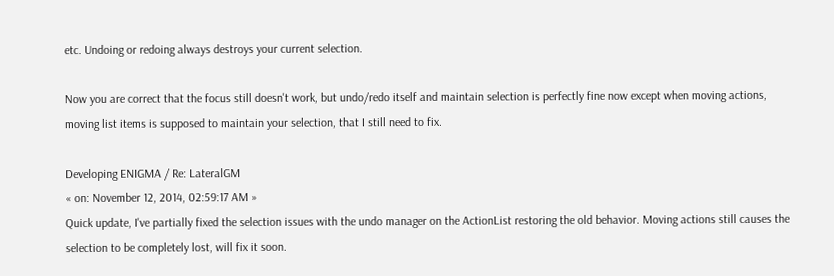etc. Undoing or redoing always destroys your current selection.

Now you are correct that the focus still doesn't work, but undo/redo itself and maintain selection is perfectly fine now except when moving actions, moving list items is supposed to maintain your selection, that I still need to fix.

Developing ENIGMA / Re: LateralGM
« on: November 12, 2014, 02:59:17 AM »
Quick update, I've partially fixed the selection issues with the undo manager on the ActionList restoring the old behavior. Moving actions still causes the selection to be completely lost, will fix it soon.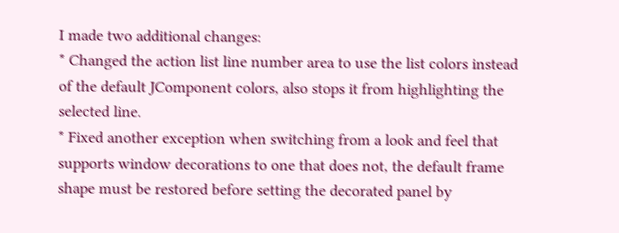I made two additional changes:
* Changed the action list line number area to use the list colors instead of the default JComponent colors, also stops it from highlighting the selected line.
* Fixed another exception when switching from a look and feel that supports window decorations to one that does not, the default frame shape must be restored before setting the decorated panel by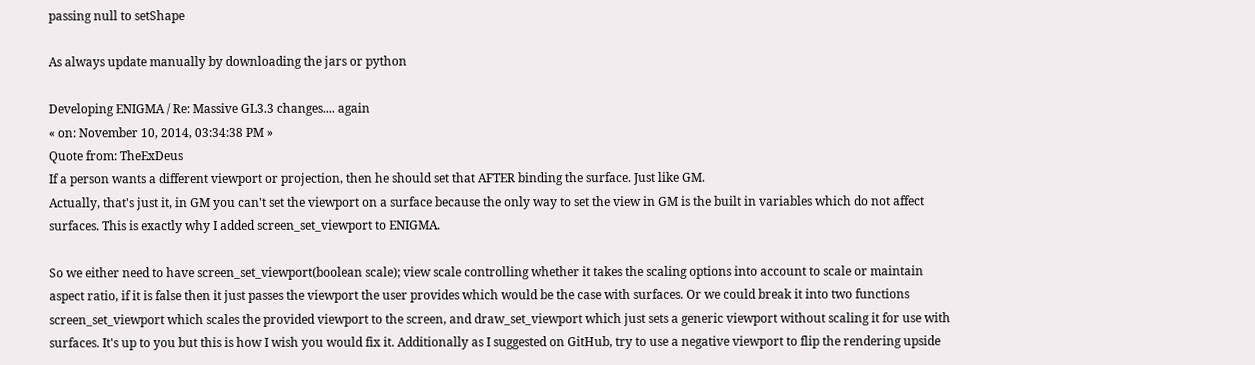passing null to setShape

As always update manually by downloading the jars or python

Developing ENIGMA / Re: Massive GL3.3 changes.... again
« on: November 10, 2014, 03:34:38 PM »
Quote from: TheExDeus
If a person wants a different viewport or projection, then he should set that AFTER binding the surface. Just like GM.
Actually, that's just it, in GM you can't set the viewport on a surface because the only way to set the view in GM is the built in variables which do not affect surfaces. This is exactly why I added screen_set_viewport to ENIGMA.

So we either need to have screen_set_viewport(boolean scale); view scale controlling whether it takes the scaling options into account to scale or maintain aspect ratio, if it is false then it just passes the viewport the user provides which would be the case with surfaces. Or we could break it into two functions screen_set_viewport which scales the provided viewport to the screen, and draw_set_viewport which just sets a generic viewport without scaling it for use with surfaces. It's up to you but this is how I wish you would fix it. Additionally as I suggested on GitHub, try to use a negative viewport to flip the rendering upside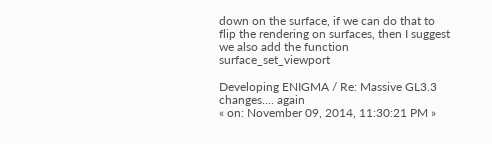down on the surface, if we can do that to flip the rendering on surfaces, then I suggest we also add the function surface_set_viewport

Developing ENIGMA / Re: Massive GL3.3 changes.... again
« on: November 09, 2014, 11:30:21 PM »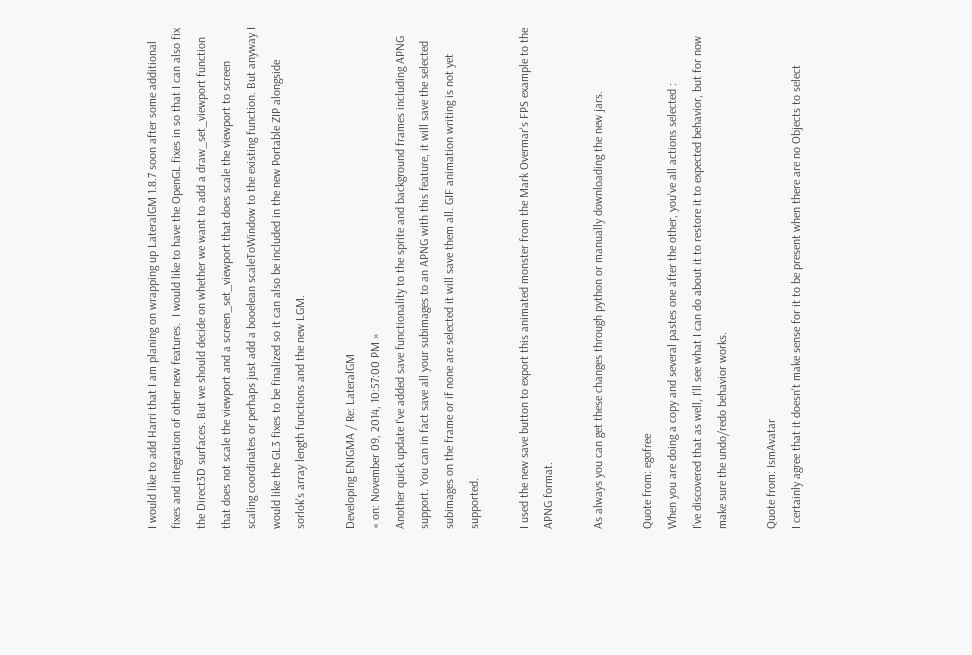I would like to add Harri that I am planing on wrapping up LateralGM 1.8.7 soon after some additional fixes and integration of other new features.  I would like to have the OpenGL fixes in so that I can also fix the Direct3D surfaces. But we should decide on whether we want to add a draw_set_viewport function that does not scale the viewport and a screen_set_viewport that does scale the viewport to screen scaling coordinates or perhaps just add a booelean scaleToWindow to the existing function. But anyway I would like the GL3 fixes to be finalized so it can also be included in the new Portable ZIP alongside sorlok's array length functions and the new LGM.

Developing ENIGMA / Re: LateralGM
« on: November 09, 2014, 10:57:00 PM »
Another quick update I've added save functionality to the sprite and background frames including APNG support. You can in fact save all your subimages to an APNG with this feature, it will save the selected subimages on the frame or if none are selected it will save them all. GIF animation writing is not yet supported.

I used the new save button to export this animated monster from the Mark Overmar's FPS example to the APNG format.

As always you can get these changes through python or manually downloading the new jars.

Quote from: egofree
When you are doing a copy and several pastes one after the other, you've all actions selected :
I've discovered that as well, I'll see what I can do about it to restore it to expected behavior, but for now make sure the undo/redo behavior works.

Quote from: IsmAvatar
I certainly agree that it doesn't make sense for it to be present when there are no Objects to select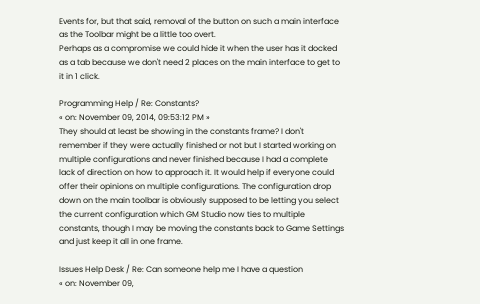Events for, but that said, removal of the button on such a main interface as the Toolbar might be a little too overt.
Perhaps as a compromise we could hide it when the user has it docked as a tab because we don't need 2 places on the main interface to get to it in 1 click.

Programming Help / Re: Constants?
« on: November 09, 2014, 09:53:12 PM »
They should at least be showing in the constants frame? I don't remember if they were actually finished or not but I started working on multiple configurations and never finished because I had a complete lack of direction on how to approach it. It would help if everyone could offer their opinions on multiple configurations. The configuration drop down on the main toolbar is obviously supposed to be letting you select the current configuration which GM Studio now ties to multiple constants, though I may be moving the constants back to Game Settings and just keep it all in one frame.

Issues Help Desk / Re: Can someone help me I have a question
« on: November 09,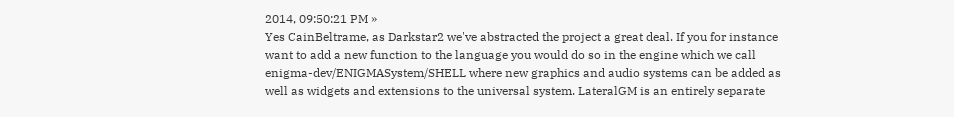2014, 09:50:21 PM »
Yes CainBeltrame, as Darkstar2 we've abstracted the project a great deal. If you for instance want to add a new function to the language you would do so in the engine which we call enigma-dev/ENIGMASystem/SHELL where new graphics and audio systems can be added as well as widgets and extensions to the universal system. LateralGM is an entirely separate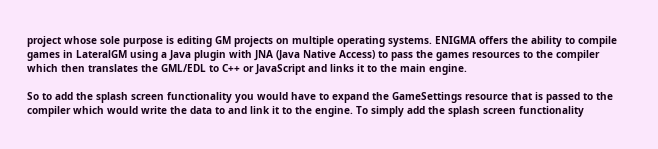project whose sole purpose is editing GM projects on multiple operating systems. ENIGMA offers the ability to compile games in LateralGM using a Java plugin with JNA (Java Native Access) to pass the games resources to the compiler which then translates the GML/EDL to C++ or JavaScript and links it to the main engine.

So to add the splash screen functionality you would have to expand the GameSettings resource that is passed to the compiler which would write the data to and link it to the engine. To simply add the splash screen functionality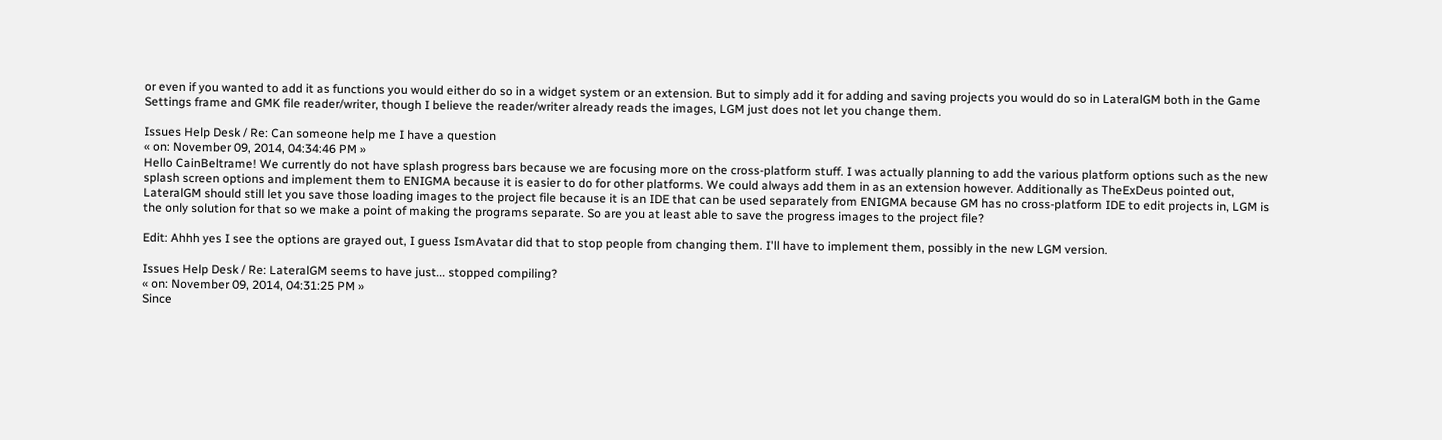or even if you wanted to add it as functions you would either do so in a widget system or an extension. But to simply add it for adding and saving projects you would do so in LateralGM both in the Game Settings frame and GMK file reader/writer, though I believe the reader/writer already reads the images, LGM just does not let you change them.

Issues Help Desk / Re: Can someone help me I have a question
« on: November 09, 2014, 04:34:46 PM »
Hello CainBeltrame! We currently do not have splash progress bars because we are focusing more on the cross-platform stuff. I was actually planning to add the various platform options such as the new splash screen options and implement them to ENIGMA because it is easier to do for other platforms. We could always add them in as an extension however. Additionally as TheExDeus pointed out, LateralGM should still let you save those loading images to the project file because it is an IDE that can be used separately from ENIGMA because GM has no cross-platform IDE to edit projects in, LGM is the only solution for that so we make a point of making the programs separate. So are you at least able to save the progress images to the project file?

Edit: Ahhh yes I see the options are grayed out, I guess IsmAvatar did that to stop people from changing them. I'll have to implement them, possibly in the new LGM version.

Issues Help Desk / Re: LateralGM seems to have just... stopped compiling?
« on: November 09, 2014, 04:31:25 PM »
Since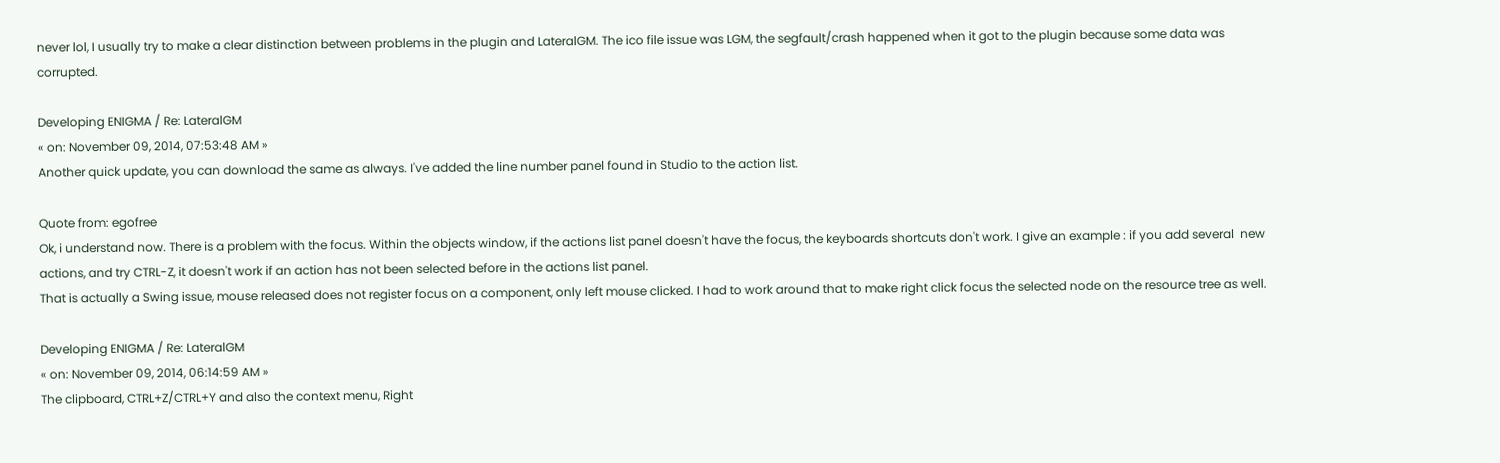never lol, I usually try to make a clear distinction between problems in the plugin and LateralGM. The ico file issue was LGM, the segfault/crash happened when it got to the plugin because some data was corrupted.

Developing ENIGMA / Re: LateralGM
« on: November 09, 2014, 07:53:48 AM »
Another quick update, you can download the same as always. I've added the line number panel found in Studio to the action list.

Quote from: egofree
Ok, i understand now. There is a problem with the focus. Within the objects window, if the actions list panel doesn't have the focus, the keyboards shortcuts don't work. I give an example : if you add several  new actions, and try CTRL-Z, it doesn't work if an action has not been selected before in the actions list panel.
That is actually a Swing issue, mouse released does not register focus on a component, only left mouse clicked. I had to work around that to make right click focus the selected node on the resource tree as well.

Developing ENIGMA / Re: LateralGM
« on: November 09, 2014, 06:14:59 AM »
The clipboard, CTRL+Z/CTRL+Y and also the context menu, Right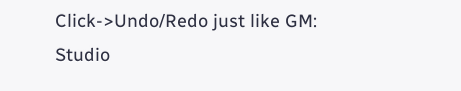Click->Undo/Redo just like GM: Studio